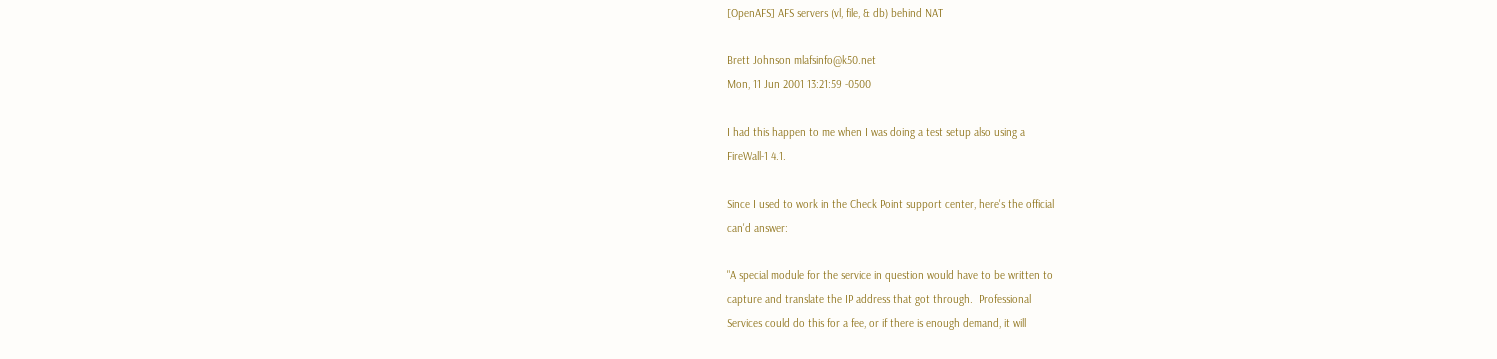[OpenAFS] AFS servers (vl, file, & db) behind NAT

Brett Johnson mlafsinfo@k50.net
Mon, 11 Jun 2001 13:21:59 -0500

I had this happen to me when I was doing a test setup also using a
FireWall-1 4.1.

Since I used to work in the Check Point support center, here's the official
can'd answer:

"A special module for the service in question would have to be written to
capture and translate the IP address that got through.  Professional
Services could do this for a fee, or if there is enough demand, it will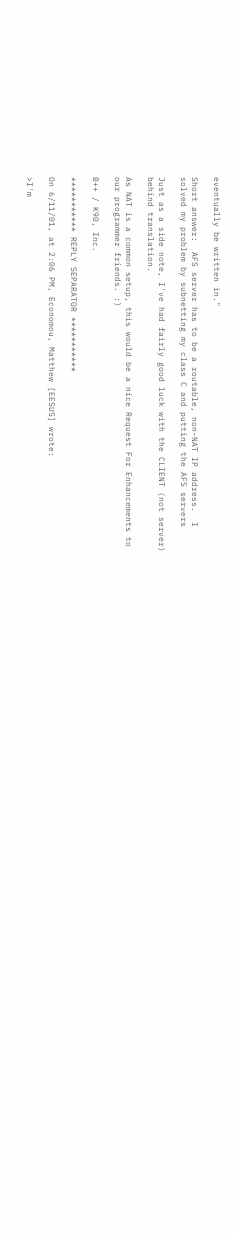eventually be written in."

Short answer:  AFS server has to be a routable, non-NAT IP address.  I
solved my problem by subnetting my class C and putting the AFS servers

Just as a side note, I've had fairly good luck with the CLIENT (not server)
behind translation.

As NAT is a common setup, this would be a nice Request For Enhancements to
our programmer friends. :)

B++ / K90, Inc.

*********** REPLY SEPARATOR ***********

On 6/11/01, at 2:06 PM, Economou, Matthew [EESUS] wrote:

>I'm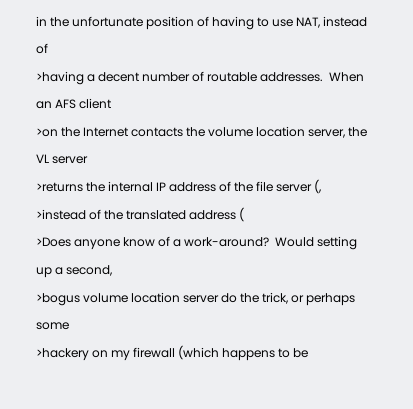in the unfortunate position of having to use NAT, instead of
>having a decent number of routable addresses.  When an AFS client
>on the Internet contacts the volume location server, the VL server
>returns the internal IP address of the file server (,
>instead of the translated address (
>Does anyone know of a work-around?  Would setting up a second,
>bogus volume location server do the trick, or perhaps some
>hackery on my firewall (which happens to be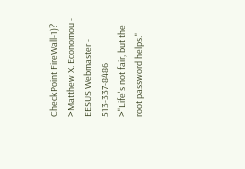CheckPoint FireWall-1)?
>Matthew X. Economou - EESUS Webmaster - 513-337-8486
>"Life's not fair, but the root password helps."